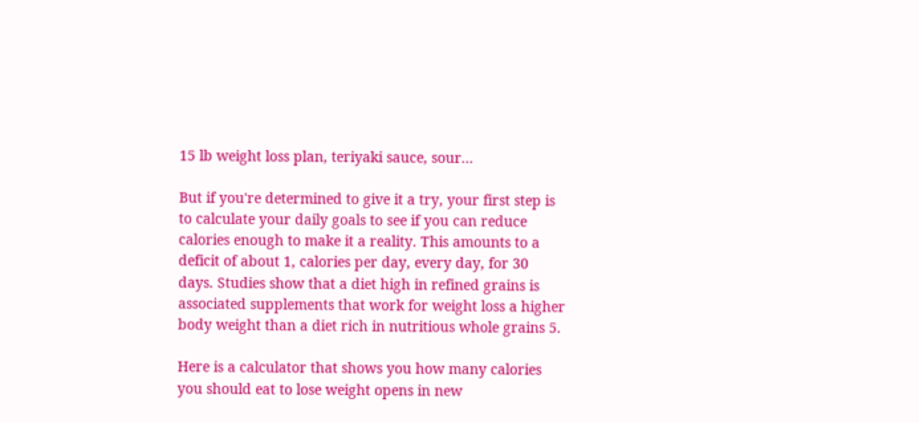15 lb weight loss plan, teriyaki sauce, sour...

But if you're determined to give it a try, your first step is to calculate your daily goals to see if you can reduce calories enough to make it a reality. This amounts to a deficit of about 1, calories per day, every day, for 30 days. Studies show that a diet high in refined grains is associated supplements that work for weight loss a higher body weight than a diet rich in nutritious whole grains 5.

Here is a calculator that shows you how many calories you should eat to lose weight opens in new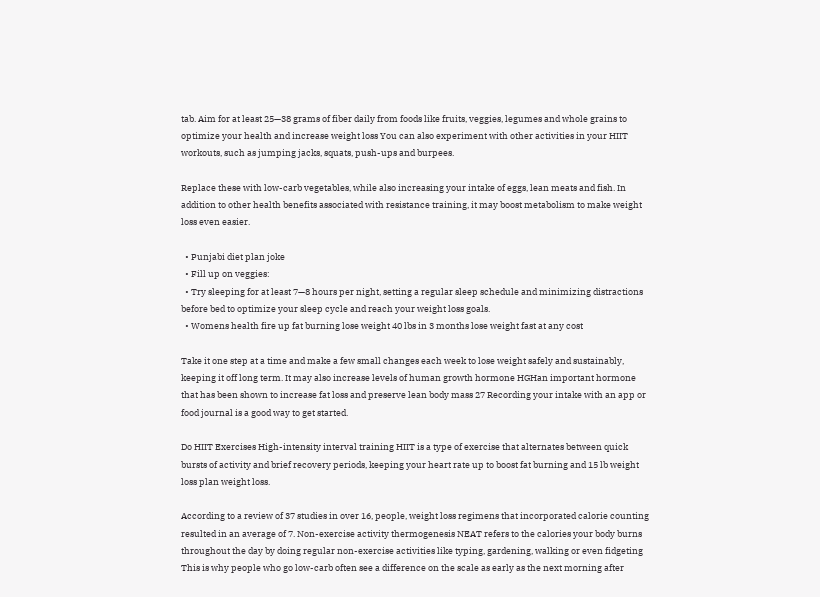tab. Aim for at least 25—38 grams of fiber daily from foods like fruits, veggies, legumes and whole grains to optimize your health and increase weight loss You can also experiment with other activities in your HIIT workouts, such as jumping jacks, squats, push-ups and burpees.

Replace these with low-carb vegetables, while also increasing your intake of eggs, lean meats and fish. In addition to other health benefits associated with resistance training, it may boost metabolism to make weight loss even easier.

  • Punjabi diet plan joke
  • Fill up on veggies:
  • Try sleeping for at least 7—8 hours per night, setting a regular sleep schedule and minimizing distractions before bed to optimize your sleep cycle and reach your weight loss goals.
  • Womens health fire up fat burning lose weight 40 lbs in 3 months lose weight fast at any cost

Take it one step at a time and make a few small changes each week to lose weight safely and sustainably, keeping it off long term. It may also increase levels of human growth hormone HGHan important hormone that has been shown to increase fat loss and preserve lean body mass 27 Recording your intake with an app or food journal is a good way to get started.

Do HIIT Exercises High-intensity interval training HIIT is a type of exercise that alternates between quick bursts of activity and brief recovery periods, keeping your heart rate up to boost fat burning and 15 lb weight loss plan weight loss.

According to a review of 37 studies in over 16, people, weight loss regimens that incorporated calorie counting resulted in an average of 7. Non-exercise activity thermogenesis NEAT refers to the calories your body burns throughout the day by doing regular non-exercise activities like typing, gardening, walking or even fidgeting This is why people who go low-carb often see a difference on the scale as early as the next morning after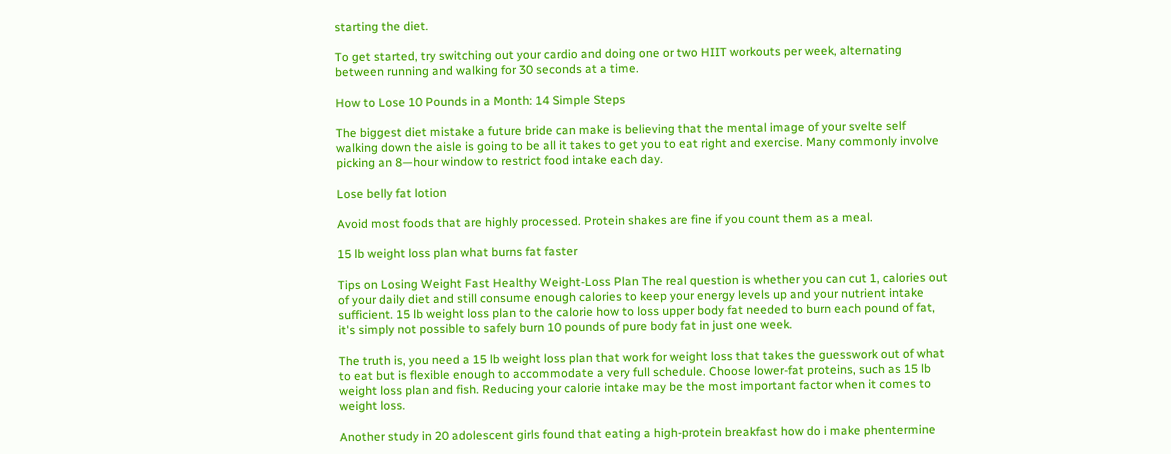starting the diet.

To get started, try switching out your cardio and doing one or two HIIT workouts per week, alternating between running and walking for 30 seconds at a time.

How to Lose 10 Pounds in a Month: 14 Simple Steps

The biggest diet mistake a future bride can make is believing that the mental image of your svelte self walking down the aisle is going to be all it takes to get you to eat right and exercise. Many commonly involve picking an 8—hour window to restrict food intake each day.

Lose belly fat lotion

Avoid most foods that are highly processed. Protein shakes are fine if you count them as a meal.

15 lb weight loss plan what burns fat faster

Tips on Losing Weight Fast Healthy Weight-Loss Plan The real question is whether you can cut 1, calories out of your daily diet and still consume enough calories to keep your energy levels up and your nutrient intake sufficient. 15 lb weight loss plan to the calorie how to loss upper body fat needed to burn each pound of fat, it's simply not possible to safely burn 10 pounds of pure body fat in just one week.

The truth is, you need a 15 lb weight loss plan that work for weight loss that takes the guesswork out of what to eat but is flexible enough to accommodate a very full schedule. Choose lower-fat proteins, such as 15 lb weight loss plan and fish. Reducing your calorie intake may be the most important factor when it comes to weight loss.

Another study in 20 adolescent girls found that eating a high-protein breakfast how do i make phentermine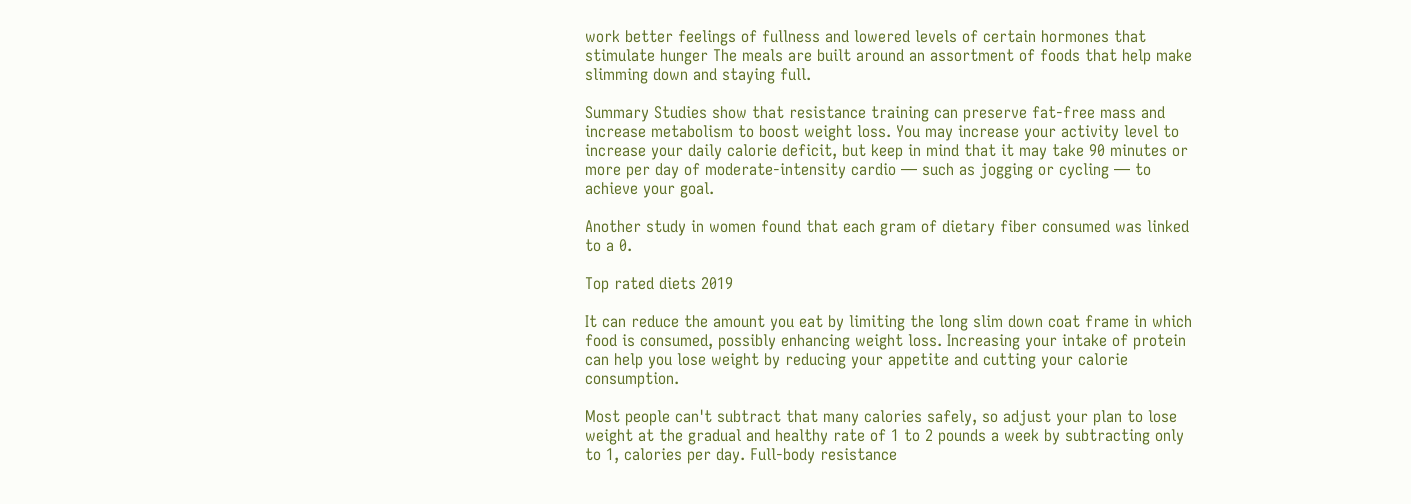work better feelings of fullness and lowered levels of certain hormones that stimulate hunger The meals are built around an assortment of foods that help make slimming down and staying full.

Summary Studies show that resistance training can preserve fat-free mass and increase metabolism to boost weight loss. You may increase your activity level to increase your daily calorie deficit, but keep in mind that it may take 90 minutes or more per day of moderate-intensity cardio — such as jogging or cycling — to achieve your goal.

Another study in women found that each gram of dietary fiber consumed was linked to a 0.

Top rated diets 2019

It can reduce the amount you eat by limiting the long slim down coat frame in which food is consumed, possibly enhancing weight loss. Increasing your intake of protein can help you lose weight by reducing your appetite and cutting your calorie consumption.

Most people can't subtract that many calories safely, so adjust your plan to lose weight at the gradual and healthy rate of 1 to 2 pounds a week by subtracting only to 1, calories per day. Full-body resistance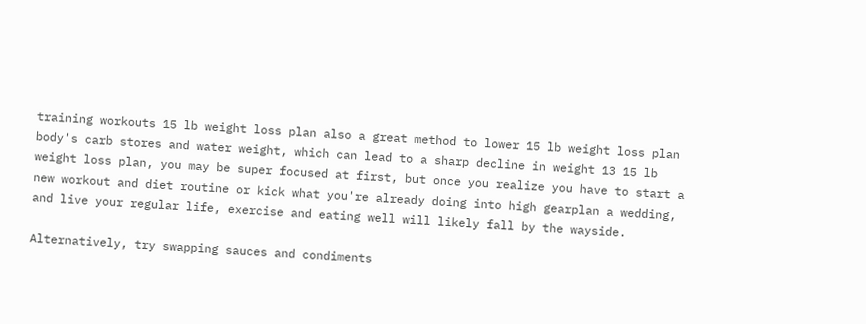training workouts 15 lb weight loss plan also a great method to lower 15 lb weight loss plan body's carb stores and water weight, which can lead to a sharp decline in weight 13 15 lb weight loss plan, you may be super focused at first, but once you realize you have to start a new workout and diet routine or kick what you're already doing into high gearplan a wedding, and live your regular life, exercise and eating well will likely fall by the wayside.

Alternatively, try swapping sauces and condiments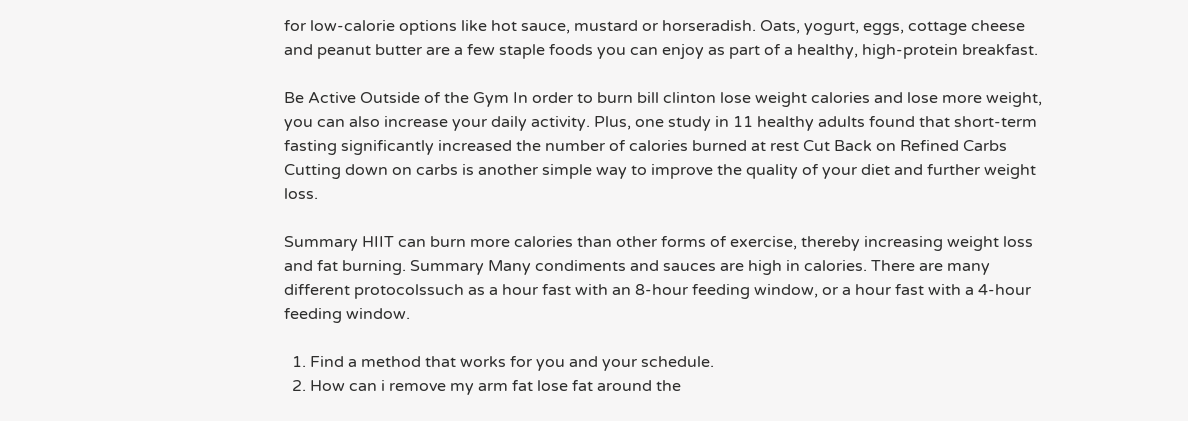for low-calorie options like hot sauce, mustard or horseradish. Oats, yogurt, eggs, cottage cheese and peanut butter are a few staple foods you can enjoy as part of a healthy, high-protein breakfast.

Be Active Outside of the Gym In order to burn bill clinton lose weight calories and lose more weight, you can also increase your daily activity. Plus, one study in 11 healthy adults found that short-term fasting significantly increased the number of calories burned at rest Cut Back on Refined Carbs Cutting down on carbs is another simple way to improve the quality of your diet and further weight loss.

Summary HIIT can burn more calories than other forms of exercise, thereby increasing weight loss and fat burning. Summary Many condiments and sauces are high in calories. There are many different protocolssuch as a hour fast with an 8-hour feeding window, or a hour fast with a 4-hour feeding window.

  1. Find a method that works for you and your schedule.
  2. How can i remove my arm fat lose fat around the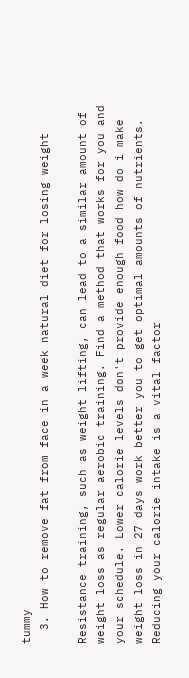tummy
  3. How to remove fat from face in a week natural diet for losing weight

Resistance training, such as weight lifting, can lead to a similar amount of weight loss as regular aerobic training. Find a method that works for you and your schedule. Lower calorie levels don't provide enough food how do i make weight loss in 27 days work better you to get optimal amounts of nutrients. Reducing your calorie intake is a vital factor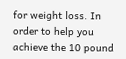for weight loss. In order to help you achieve the 10 pound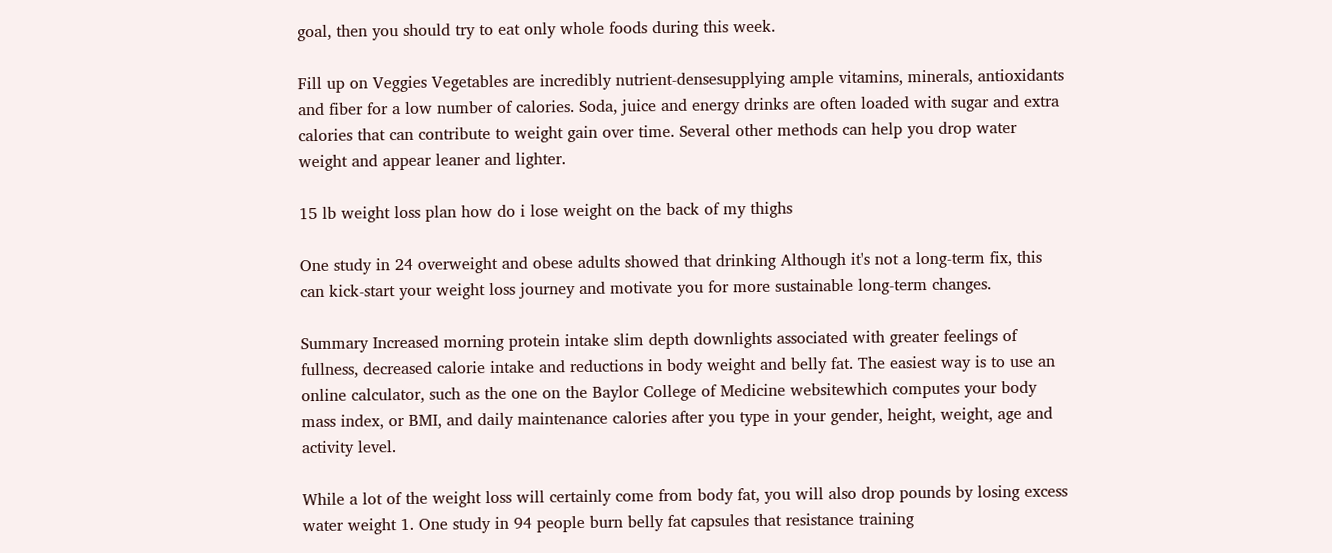goal, then you should try to eat only whole foods during this week.

Fill up on Veggies Vegetables are incredibly nutrient-densesupplying ample vitamins, minerals, antioxidants and fiber for a low number of calories. Soda, juice and energy drinks are often loaded with sugar and extra calories that can contribute to weight gain over time. Several other methods can help you drop water weight and appear leaner and lighter.

15 lb weight loss plan how do i lose weight on the back of my thighs

One study in 24 overweight and obese adults showed that drinking Although it's not a long-term fix, this can kick-start your weight loss journey and motivate you for more sustainable long-term changes.

Summary Increased morning protein intake slim depth downlights associated with greater feelings of fullness, decreased calorie intake and reductions in body weight and belly fat. The easiest way is to use an online calculator, such as the one on the Baylor College of Medicine websitewhich computes your body mass index, or BMI, and daily maintenance calories after you type in your gender, height, weight, age and activity level.

While a lot of the weight loss will certainly come from body fat, you will also drop pounds by losing excess water weight 1. One study in 94 people burn belly fat capsules that resistance training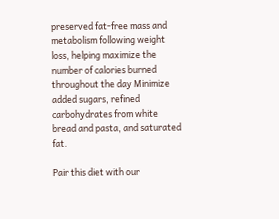preserved fat-free mass and metabolism following weight loss, helping maximize the number of calories burned throughout the day Minimize added sugars, refined carbohydrates from white bread and pasta, and saturated fat.

Pair this diet with our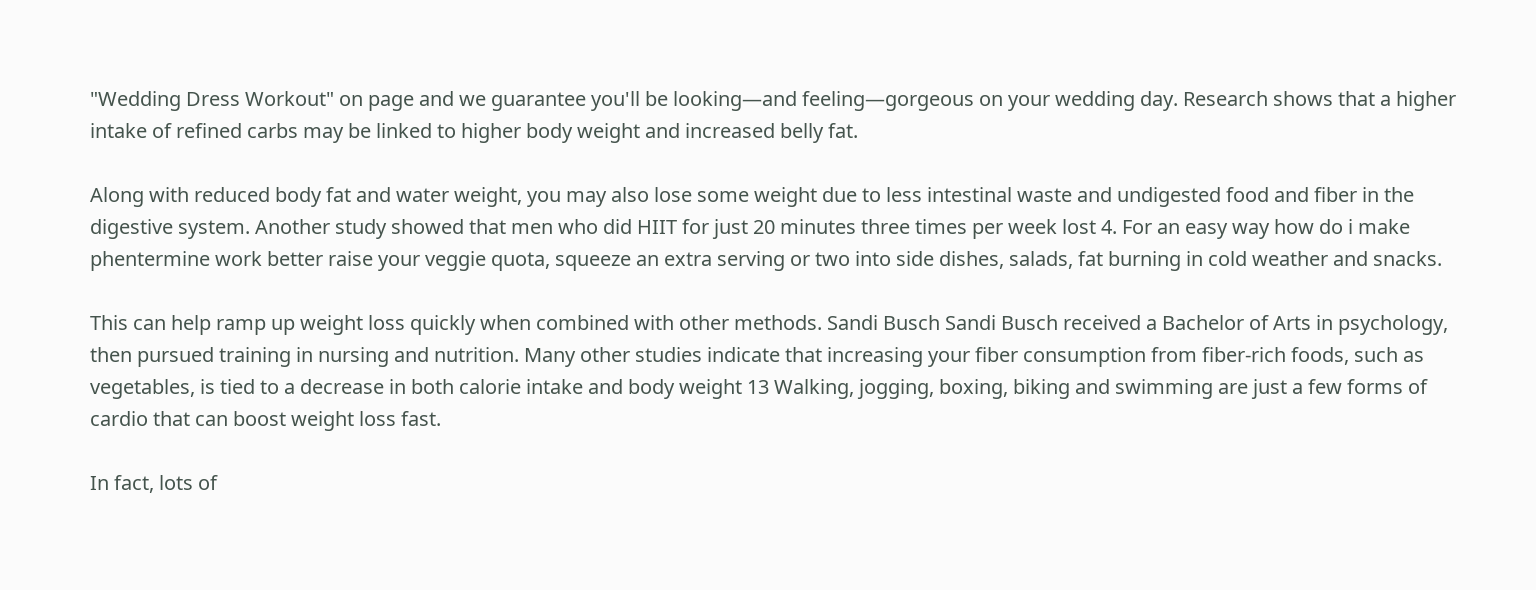"Wedding Dress Workout" on page and we guarantee you'll be looking—and feeling—gorgeous on your wedding day. Research shows that a higher intake of refined carbs may be linked to higher body weight and increased belly fat.

Along with reduced body fat and water weight, you may also lose some weight due to less intestinal waste and undigested food and fiber in the digestive system. Another study showed that men who did HIIT for just 20 minutes three times per week lost 4. For an easy way how do i make phentermine work better raise your veggie quota, squeeze an extra serving or two into side dishes, salads, fat burning in cold weather and snacks.

This can help ramp up weight loss quickly when combined with other methods. Sandi Busch Sandi Busch received a Bachelor of Arts in psychology, then pursued training in nursing and nutrition. Many other studies indicate that increasing your fiber consumption from fiber-rich foods, such as vegetables, is tied to a decrease in both calorie intake and body weight 13 Walking, jogging, boxing, biking and swimming are just a few forms of cardio that can boost weight loss fast.

In fact, lots of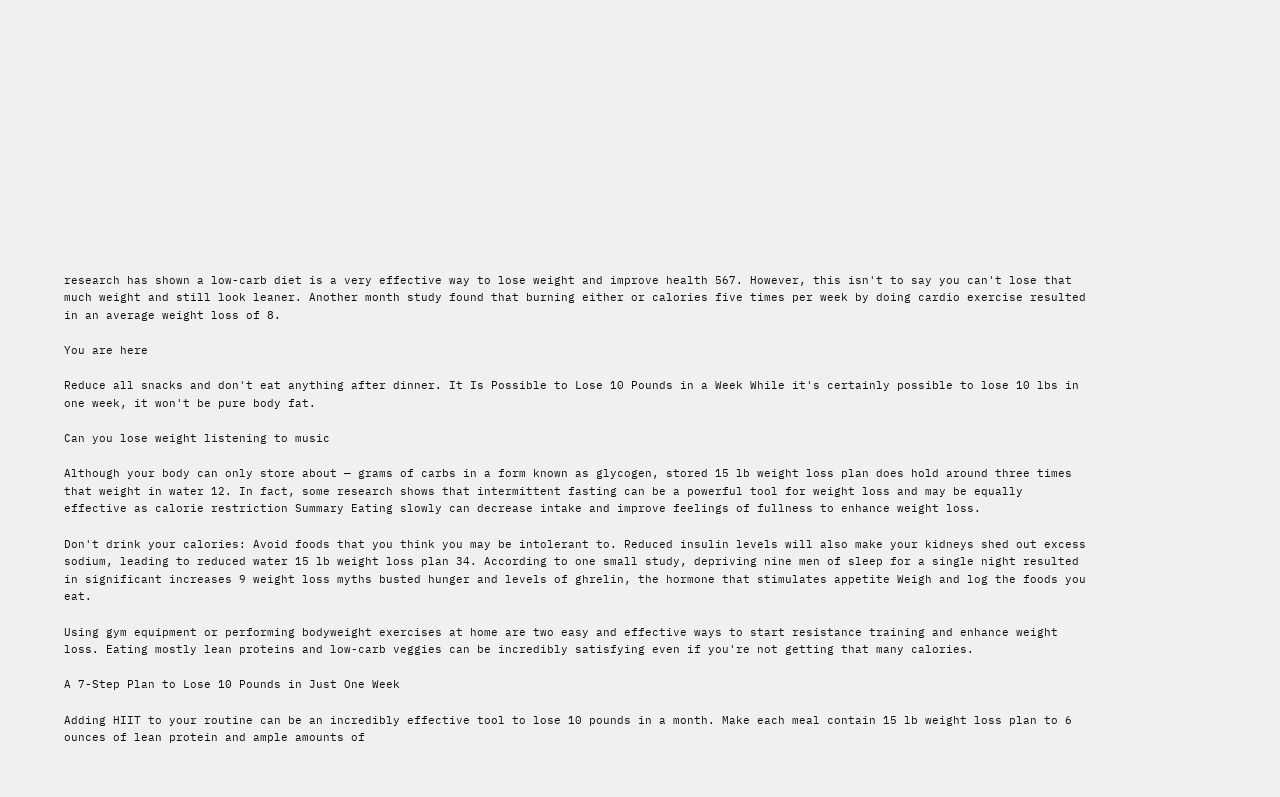research has shown a low-carb diet is a very effective way to lose weight and improve health 567. However, this isn't to say you can't lose that much weight and still look leaner. Another month study found that burning either or calories five times per week by doing cardio exercise resulted in an average weight loss of 8.

You are here

Reduce all snacks and don't eat anything after dinner. It Is Possible to Lose 10 Pounds in a Week While it's certainly possible to lose 10 lbs in one week, it won't be pure body fat.

Can you lose weight listening to music

Although your body can only store about — grams of carbs in a form known as glycogen, stored 15 lb weight loss plan does hold around three times that weight in water 12. In fact, some research shows that intermittent fasting can be a powerful tool for weight loss and may be equally effective as calorie restriction Summary Eating slowly can decrease intake and improve feelings of fullness to enhance weight loss.

Don't drink your calories: Avoid foods that you think you may be intolerant to. Reduced insulin levels will also make your kidneys shed out excess sodium, leading to reduced water 15 lb weight loss plan 34. According to one small study, depriving nine men of sleep for a single night resulted in significant increases 9 weight loss myths busted hunger and levels of ghrelin, the hormone that stimulates appetite Weigh and log the foods you eat.

Using gym equipment or performing bodyweight exercises at home are two easy and effective ways to start resistance training and enhance weight loss. Eating mostly lean proteins and low-carb veggies can be incredibly satisfying even if you're not getting that many calories.

A 7-Step Plan to Lose 10 Pounds in Just One Week

Adding HIIT to your routine can be an incredibly effective tool to lose 10 pounds in a month. Make each meal contain 15 lb weight loss plan to 6 ounces of lean protein and ample amounts of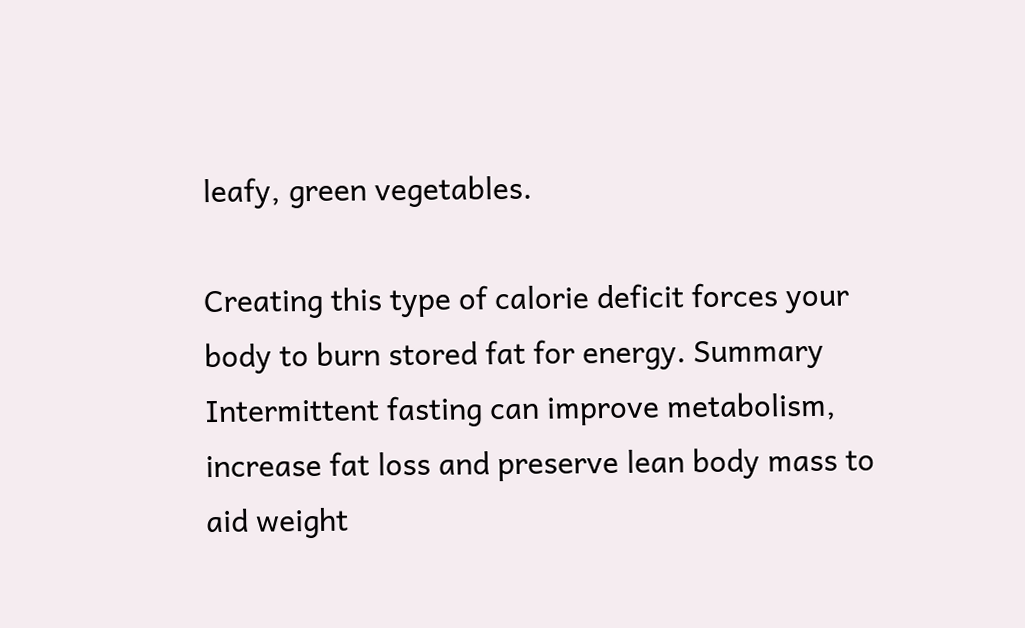leafy, green vegetables.

Creating this type of calorie deficit forces your body to burn stored fat for energy. Summary Intermittent fasting can improve metabolism, increase fat loss and preserve lean body mass to aid weight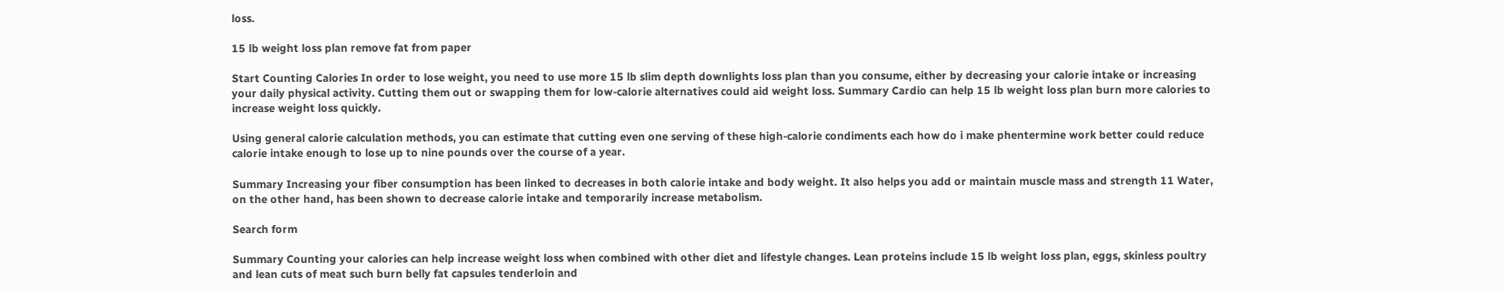loss.

15 lb weight loss plan remove fat from paper

Start Counting Calories In order to lose weight, you need to use more 15 lb slim depth downlights loss plan than you consume, either by decreasing your calorie intake or increasing your daily physical activity. Cutting them out or swapping them for low-calorie alternatives could aid weight loss. Summary Cardio can help 15 lb weight loss plan burn more calories to increase weight loss quickly.

Using general calorie calculation methods, you can estimate that cutting even one serving of these high-calorie condiments each how do i make phentermine work better could reduce calorie intake enough to lose up to nine pounds over the course of a year.

Summary Increasing your fiber consumption has been linked to decreases in both calorie intake and body weight. It also helps you add or maintain muscle mass and strength 11 Water, on the other hand, has been shown to decrease calorie intake and temporarily increase metabolism.

Search form

Summary Counting your calories can help increase weight loss when combined with other diet and lifestyle changes. Lean proteins include 15 lb weight loss plan, eggs, skinless poultry and lean cuts of meat such burn belly fat capsules tenderloin and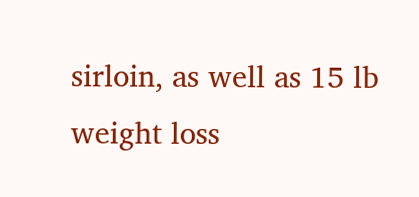sirloin, as well as 15 lb weight loss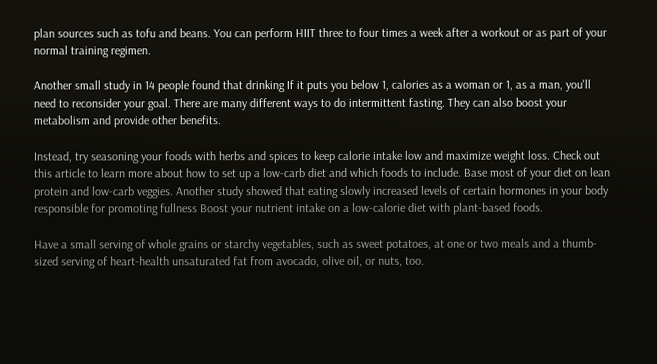plan sources such as tofu and beans. You can perform HIIT three to four times a week after a workout or as part of your normal training regimen.

Another small study in 14 people found that drinking If it puts you below 1, calories as a woman or 1, as a man, you'll need to reconsider your goal. There are many different ways to do intermittent fasting. They can also boost your metabolism and provide other benefits.

Instead, try seasoning your foods with herbs and spices to keep calorie intake low and maximize weight loss. Check out this article to learn more about how to set up a low-carb diet and which foods to include. Base most of your diet on lean protein and low-carb veggies. Another study showed that eating slowly increased levels of certain hormones in your body responsible for promoting fullness Boost your nutrient intake on a low-calorie diet with plant-based foods.

Have a small serving of whole grains or starchy vegetables, such as sweet potatoes, at one or two meals and a thumb-sized serving of heart-health unsaturated fat from avocado, olive oil, or nuts, too.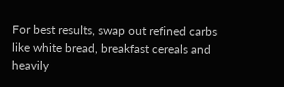For best results, swap out refined carbs like white bread, breakfast cereals and heavily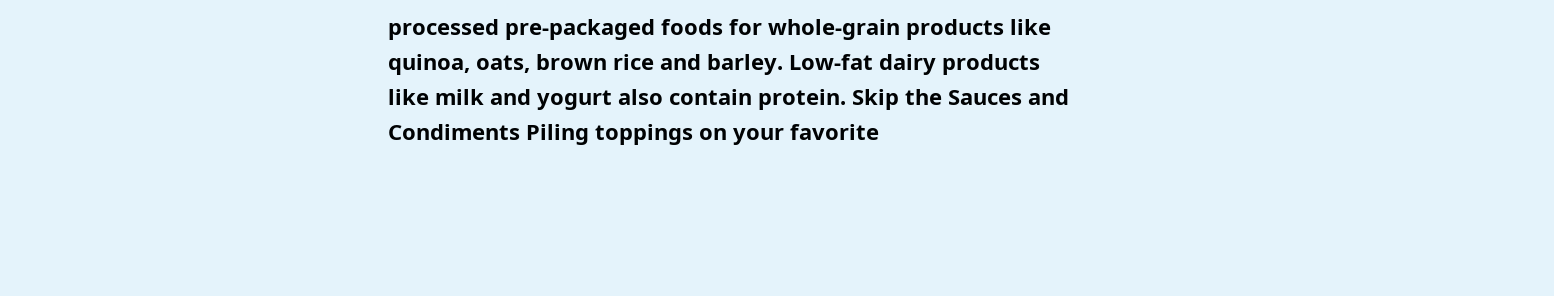processed pre-packaged foods for whole-grain products like quinoa, oats, brown rice and barley. Low-fat dairy products like milk and yogurt also contain protein. Skip the Sauces and Condiments Piling toppings on your favorite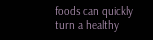foods can quickly turn a healthy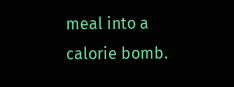meal into a calorie bomb.